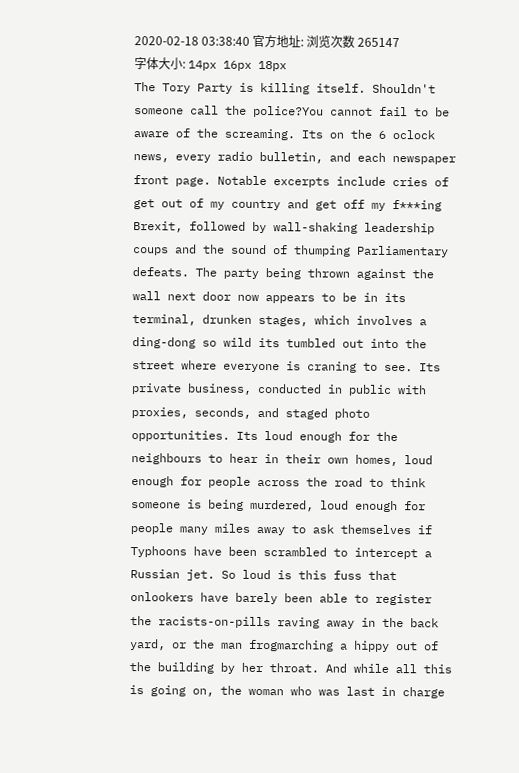2020-02-18 03:38:40 官方地址: 浏览次数 265147
字体大小: 14px 16px 18px
The Tory Party is killing itself. Shouldn't someone call the police?You cannot fail to be aware of the screaming. Its on the 6 oclock news, every radio bulletin, and each newspaper front page. Notable excerpts include cries of get out of my country and get off my f***ing Brexit, followed by wall-shaking leadership coups and the sound of thumping Parliamentary defeats. The party being thrown against the wall next door now appears to be in its terminal, drunken stages, which involves a ding-dong so wild its tumbled out into the street where everyone is craning to see. Its private business, conducted in public with proxies, seconds, and staged photo opportunities. Its loud enough for the neighbours to hear in their own homes, loud enough for people across the road to think someone is being murdered, loud enough for people many miles away to ask themselves if Typhoons have been scrambled to intercept a Russian jet. So loud is this fuss that onlookers have barely been able to register the racists-on-pills raving away in the back yard, or the man frogmarching a hippy out of the building by her throat. And while all this is going on, the woman who was last in charge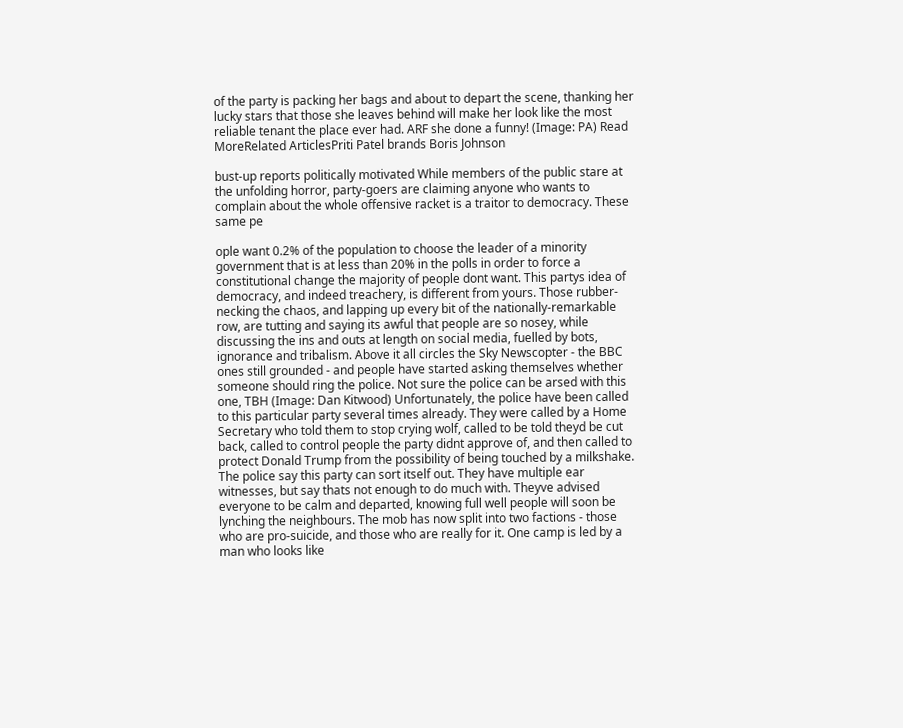of the party is packing her bags and about to depart the scene, thanking her lucky stars that those she leaves behind will make her look like the most reliable tenant the place ever had. ARF she done a funny! (Image: PA) Read MoreRelated ArticlesPriti Patel brands Boris Johnson

bust-up reports politically motivated While members of the public stare at the unfolding horror, party-goers are claiming anyone who wants to complain about the whole offensive racket is a traitor to democracy. These same pe

ople want 0.2% of the population to choose the leader of a minority government that is at less than 20% in the polls in order to force a constitutional change the majority of people dont want. This partys idea of democracy, and indeed treachery, is different from yours. Those rubber-necking the chaos, and lapping up every bit of the nationally-remarkable row, are tutting and saying its awful that people are so nosey, while discussing the ins and outs at length on social media, fuelled by bots, ignorance and tribalism. Above it all circles the Sky Newscopter - the BBC ones still grounded - and people have started asking themselves whether someone should ring the police. Not sure the police can be arsed with this one, TBH (Image: Dan Kitwood) Unfortunately, the police have been called to this particular party several times already. They were called by a Home Secretary who told them to stop crying wolf, called to be told theyd be cut back, called to control people the party didnt approve of, and then called to protect Donald Trump from the possibility of being touched by a milkshake. The police say this party can sort itself out. They have multiple ear witnesses, but say thats not enough to do much with. Theyve advised everyone to be calm and departed, knowing full well people will soon be lynching the neighbours. The mob has now split into two factions - those who are pro-suicide, and those who are really for it. One camp is led by a man who looks like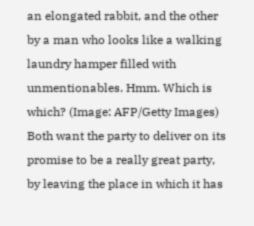an elongated rabbit, and the other by a man who looks like a walking laundry hamper filled with unmentionables. Hmm. Which is which? (Image: AFP/Getty Images) Both want the party to deliver on its promise to be a really great party, by leaving the place in which it has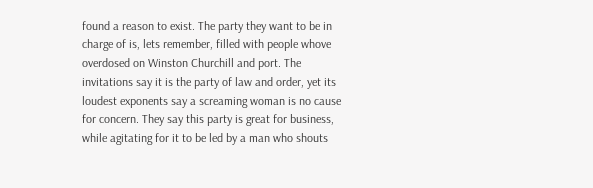found a reason to exist. The party they want to be in charge of is, lets remember, filled with people whove overdosed on Winston Churchill and port. The invitations say it is the party of law and order, yet its loudest exponents say a screaming woman is no cause for concern. They say this party is great for business, while agitating for it to be led by a man who shouts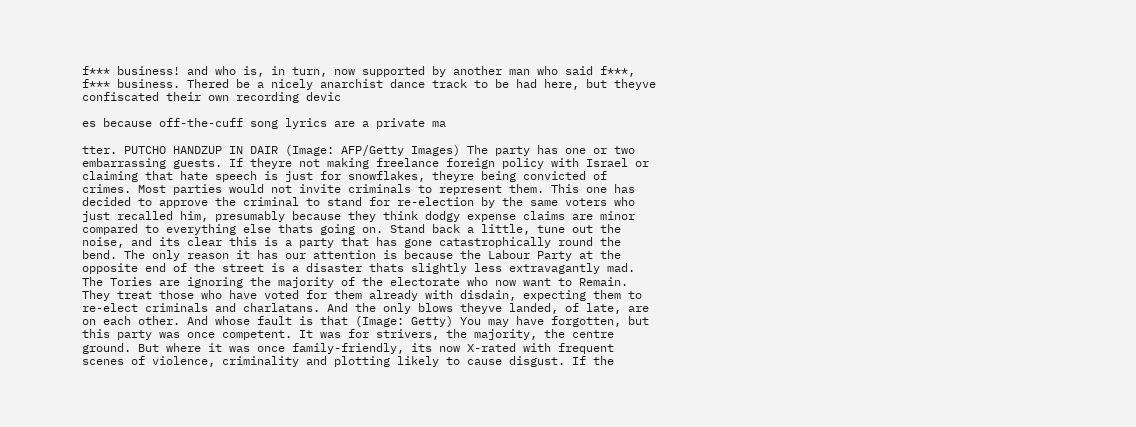f*** business! and who is, in turn, now supported by another man who said f***, f*** business. Thered be a nicely anarchist dance track to be had here, but theyve confiscated their own recording devic

es because off-the-cuff song lyrics are a private ma

tter. PUTCHO HANDZUP IN DAIR (Image: AFP/Getty Images) The party has one or two embarrassing guests. If theyre not making freelance foreign policy with Israel or claiming that hate speech is just for snowflakes, theyre being convicted of crimes. Most parties would not invite criminals to represent them. This one has decided to approve the criminal to stand for re-election by the same voters who just recalled him, presumably because they think dodgy expense claims are minor compared to everything else thats going on. Stand back a little, tune out the noise, and its clear this is a party that has gone catastrophically round the bend. The only reason it has our attention is because the Labour Party at the opposite end of the street is a disaster thats slightly less extravagantly mad. The Tories are ignoring the majority of the electorate who now want to Remain. They treat those who have voted for them already with disdain, expecting them to re-elect criminals and charlatans. And the only blows theyve landed, of late, are on each other. And whose fault is that (Image: Getty) You may have forgotten, but this party was once competent. It was for strivers, the majority, the centre ground. But where it was once family-friendly, its now X-rated with frequent scenes of violence, criminality and plotting likely to cause disgust. If the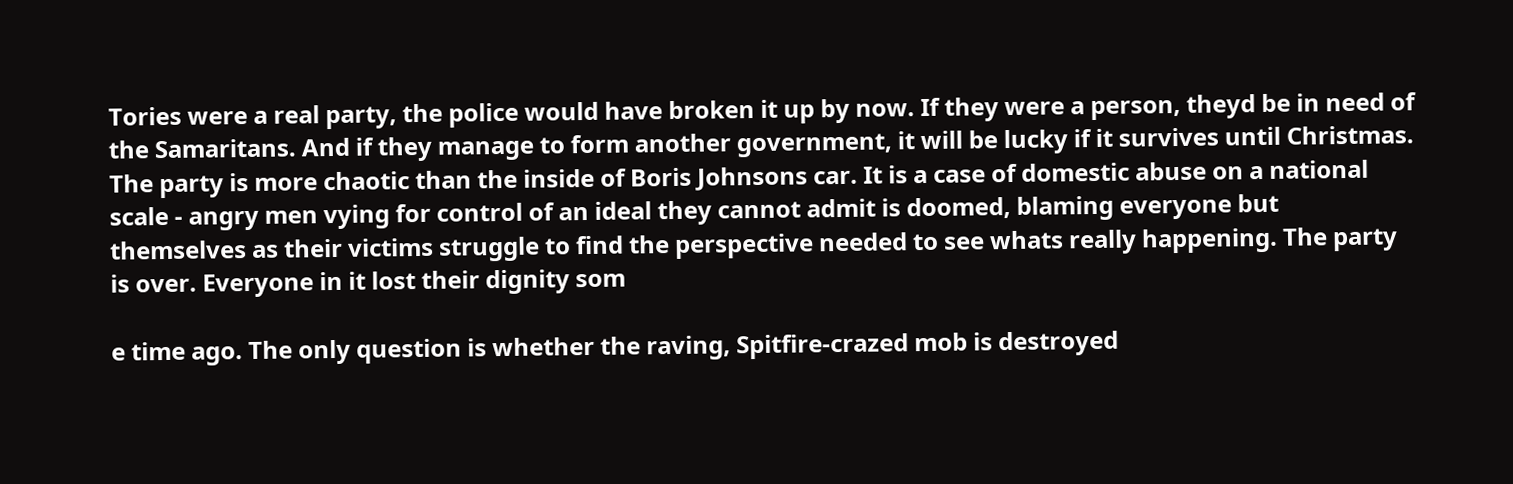Tories were a real party, the police would have broken it up by now. If they were a person, theyd be in need of the Samaritans. And if they manage to form another government, it will be lucky if it survives until Christmas. The party is more chaotic than the inside of Boris Johnsons car. It is a case of domestic abuse on a national scale - angry men vying for control of an ideal they cannot admit is doomed, blaming everyone but themselves as their victims struggle to find the perspective needed to see whats really happening. The party is over. Everyone in it lost their dignity som

e time ago. The only question is whether the raving, Spitfire-crazed mob is destroyed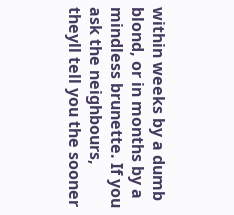within weeks by a dumb blond, or in months by a mindless brunette. If you ask the neighbours, theyll tell you the sooner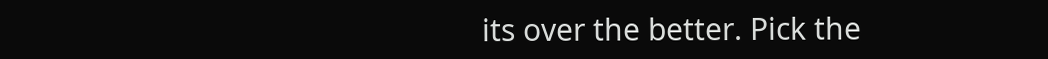its over the better. Pick the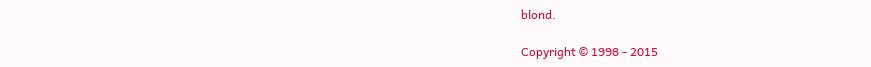blond.

Copyright © 1998 - 2015